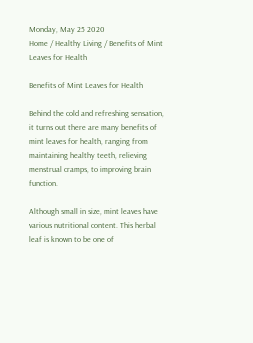Monday, May 25 2020
Home / Healthy Living / Benefits of Mint Leaves for Health

Benefits of Mint Leaves for Health

Behind the cold and refreshing sensation, it turns out there are many benefits of mint leaves for health, ranging from maintaining healthy teeth, relieving menstrual cramps, to improving brain function.

Although small in size, mint leaves have various nutritional content. This herbal leaf is known to be one of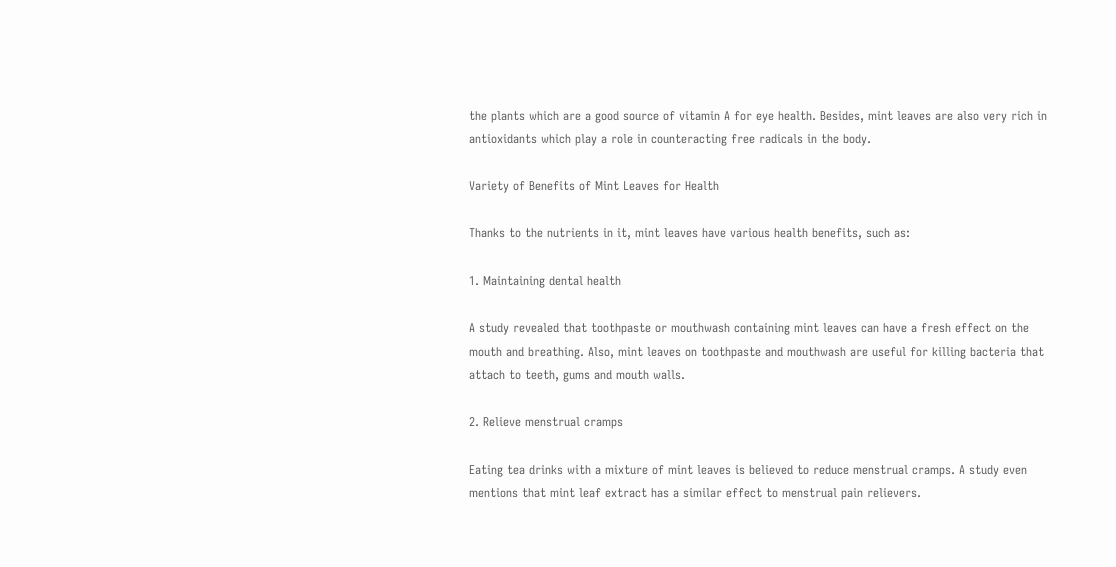the plants which are a good source of vitamin A for eye health. Besides, mint leaves are also very rich in antioxidants which play a role in counteracting free radicals in the body.

Variety of Benefits of Mint Leaves for Health

Thanks to the nutrients in it, mint leaves have various health benefits, such as:

1. Maintaining dental health

A study revealed that toothpaste or mouthwash containing mint leaves can have a fresh effect on the mouth and breathing. Also, mint leaves on toothpaste and mouthwash are useful for killing bacteria that attach to teeth, gums and mouth walls.

2. Relieve menstrual cramps

Eating tea drinks with a mixture of mint leaves is believed to reduce menstrual cramps. A study even mentions that mint leaf extract has a similar effect to menstrual pain relievers.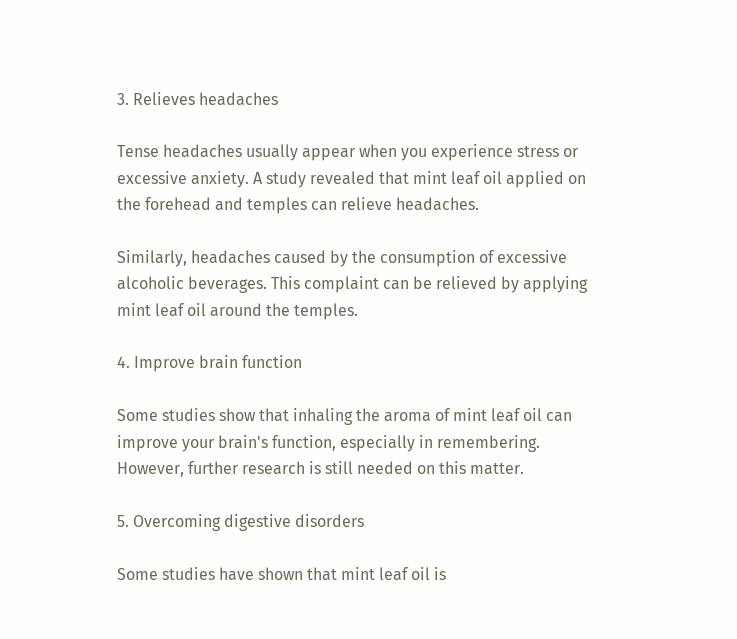3. Relieves headaches

Tense headaches usually appear when you experience stress or excessive anxiety. A study revealed that mint leaf oil applied on the forehead and temples can relieve headaches.

Similarly, headaches caused by the consumption of excessive alcoholic beverages. This complaint can be relieved by applying mint leaf oil around the temples.

4. Improve brain function

Some studies show that inhaling the aroma of mint leaf oil can improve your brain's function, especially in remembering. However, further research is still needed on this matter.

5. Overcoming digestive disorders

Some studies have shown that mint leaf oil is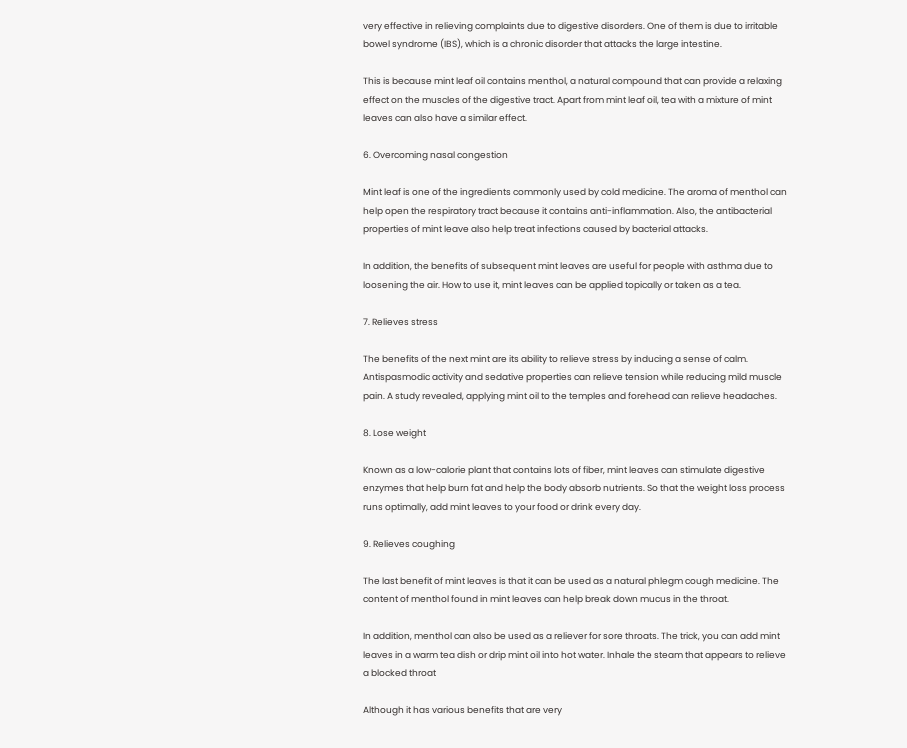very effective in relieving complaints due to digestive disorders. One of them is due to irritable bowel syndrome (IBS), which is a chronic disorder that attacks the large intestine.

This is because mint leaf oil contains menthol, a natural compound that can provide a relaxing effect on the muscles of the digestive tract. Apart from mint leaf oil, tea with a mixture of mint leaves can also have a similar effect.

6. Overcoming nasal congestion

Mint leaf is one of the ingredients commonly used by cold medicine. The aroma of menthol can help open the respiratory tract because it contains anti-inflammation. Also, the antibacterial properties of mint leave also help treat infections caused by bacterial attacks.

In addition, the benefits of subsequent mint leaves are useful for people with asthma due to loosening the air. How to use it, mint leaves can be applied topically or taken as a tea.

7. Relieves stress

The benefits of the next mint are its ability to relieve stress by inducing a sense of calm. Antispasmodic activity and sedative properties can relieve tension while reducing mild muscle pain. A study revealed, applying mint oil to the temples and forehead can relieve headaches.

8. Lose weight

Known as a low-calorie plant that contains lots of fiber, mint leaves can stimulate digestive enzymes that help burn fat and help the body absorb nutrients. So that the weight loss process runs optimally, add mint leaves to your food or drink every day.

9. Relieves coughing

The last benefit of mint leaves is that it can be used as a natural phlegm cough medicine. The content of menthol found in mint leaves can help break down mucus in the throat.

In addition, menthol can also be used as a reliever for sore throats. The trick, you can add mint leaves in a warm tea dish or drip mint oil into hot water. Inhale the steam that appears to relieve a blocked throat

Although it has various benefits that are very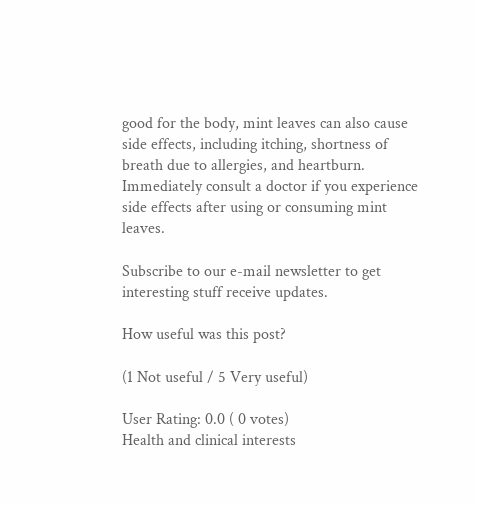good for the body, mint leaves can also cause side effects, including itching, shortness of breath due to allergies, and heartburn. Immediately consult a doctor if you experience side effects after using or consuming mint leaves.

Subscribe to our e-mail newsletter to get interesting stuff receive updates.

How useful was this post?

(1 Not useful / 5 Very useful)

User Rating: 0.0 ( 0 votes)
Health and clinical interests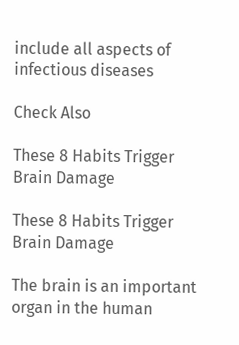include all aspects of infectious diseases

Check Also

These 8 Habits Trigger Brain Damage

These 8 Habits Trigger Brain Damage

The brain is an important organ in the human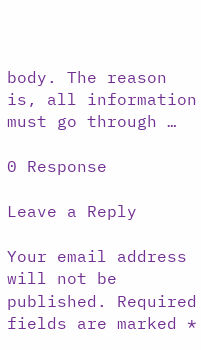body. The reason is, all information must go through …

0 Response

Leave a Reply

Your email address will not be published. Required fields are marked *